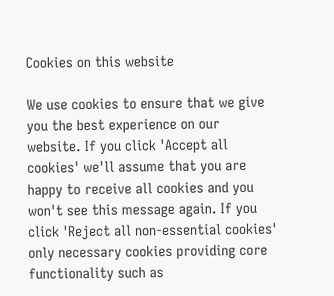Cookies on this website

We use cookies to ensure that we give you the best experience on our website. If you click 'Accept all cookies' we'll assume that you are happy to receive all cookies and you won't see this message again. If you click 'Reject all non-essential cookies' only necessary cookies providing core functionality such as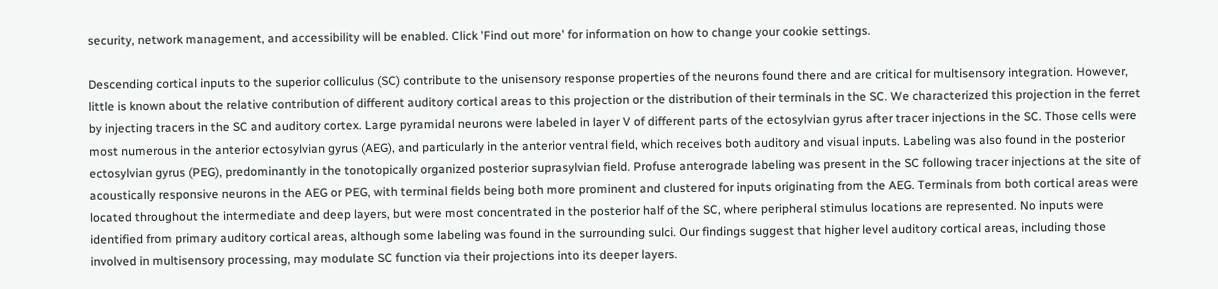security, network management, and accessibility will be enabled. Click 'Find out more' for information on how to change your cookie settings.

Descending cortical inputs to the superior colliculus (SC) contribute to the unisensory response properties of the neurons found there and are critical for multisensory integration. However, little is known about the relative contribution of different auditory cortical areas to this projection or the distribution of their terminals in the SC. We characterized this projection in the ferret by injecting tracers in the SC and auditory cortex. Large pyramidal neurons were labeled in layer V of different parts of the ectosylvian gyrus after tracer injections in the SC. Those cells were most numerous in the anterior ectosylvian gyrus (AEG), and particularly in the anterior ventral field, which receives both auditory and visual inputs. Labeling was also found in the posterior ectosylvian gyrus (PEG), predominantly in the tonotopically organized posterior suprasylvian field. Profuse anterograde labeling was present in the SC following tracer injections at the site of acoustically responsive neurons in the AEG or PEG, with terminal fields being both more prominent and clustered for inputs originating from the AEG. Terminals from both cortical areas were located throughout the intermediate and deep layers, but were most concentrated in the posterior half of the SC, where peripheral stimulus locations are represented. No inputs were identified from primary auditory cortical areas, although some labeling was found in the surrounding sulci. Our findings suggest that higher level auditory cortical areas, including those involved in multisensory processing, may modulate SC function via their projections into its deeper layers.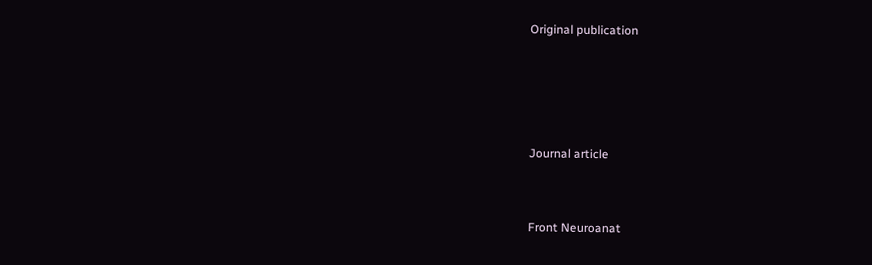Original publication




Journal article


Front Neuroanat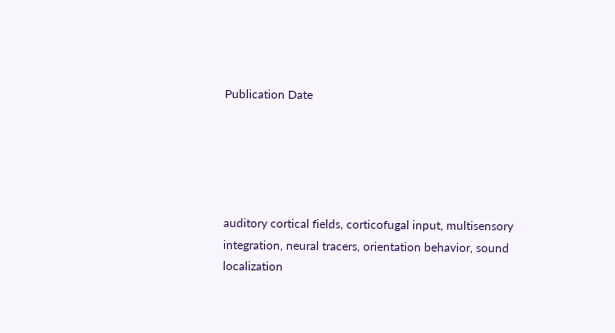Publication Date





auditory cortical fields, corticofugal input, multisensory integration, neural tracers, orientation behavior, sound localization